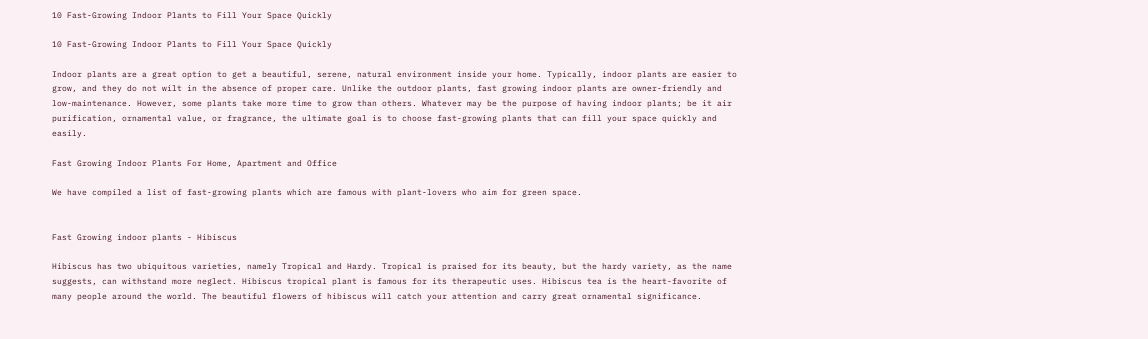10 Fast-Growing Indoor Plants to Fill Your Space Quickly

10 Fast-Growing Indoor Plants to Fill Your Space Quickly

Indoor plants are a great option to get a beautiful, serene, natural environment inside your home. Typically, indoor plants are easier to grow, and they do not wilt in the absence of proper care. Unlike the outdoor plants, fast growing indoor plants are owner-friendly and low-maintenance. However, some plants take more time to grow than others. Whatever may be the purpose of having indoor plants; be it air purification, ornamental value, or fragrance, the ultimate goal is to choose fast-growing plants that can fill your space quickly and easily.

Fast Growing Indoor Plants For Home, Apartment and Office

We have compiled a list of fast-growing plants which are famous with plant-lovers who aim for green space.


Fast Growing indoor plants - Hibiscus

Hibiscus has two ubiquitous varieties, namely Tropical and Hardy. Tropical is praised for its beauty, but the hardy variety, as the name suggests, can withstand more neglect. Hibiscus tropical plant is famous for its therapeutic uses. Hibiscus tea is the heart-favorite of many people around the world. The beautiful flowers of hibiscus will catch your attention and carry great ornamental significance.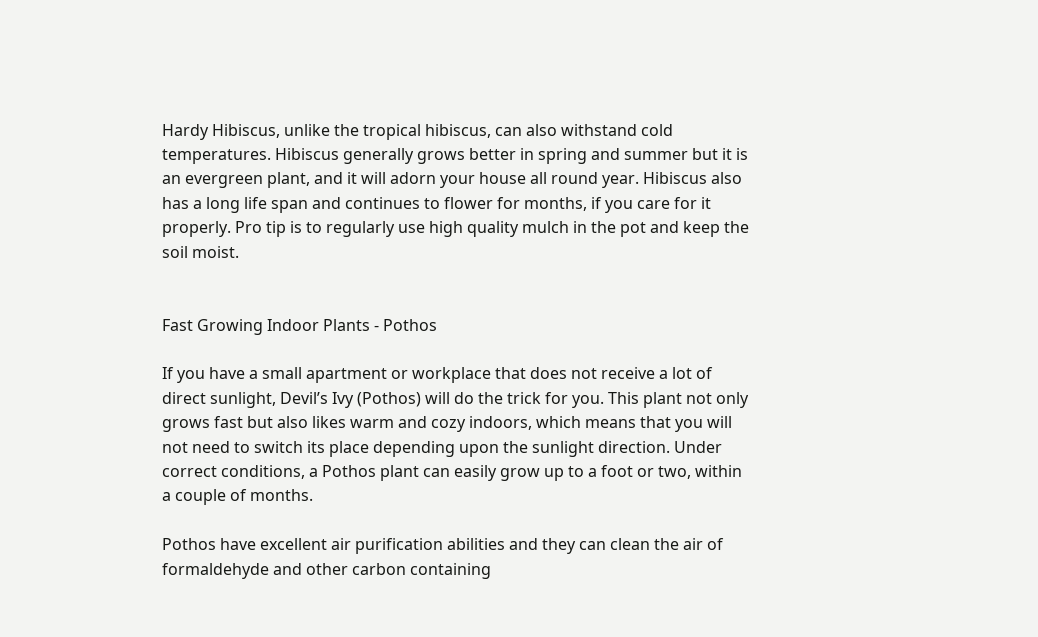Hardy Hibiscus, unlike the tropical hibiscus, can also withstand cold temperatures. Hibiscus generally grows better in spring and summer but it is an evergreen plant, and it will adorn your house all round year. Hibiscus also has a long life span and continues to flower for months, if you care for it properly. Pro tip is to regularly use high quality mulch in the pot and keep the soil moist.


Fast Growing Indoor Plants - Pothos

If you have a small apartment or workplace that does not receive a lot of direct sunlight, Devil’s Ivy (Pothos) will do the trick for you. This plant not only grows fast but also likes warm and cozy indoors, which means that you will not need to switch its place depending upon the sunlight direction. Under correct conditions, a Pothos plant can easily grow up to a foot or two, within a couple of months.

Pothos have excellent air purification abilities and they can clean the air of formaldehyde and other carbon containing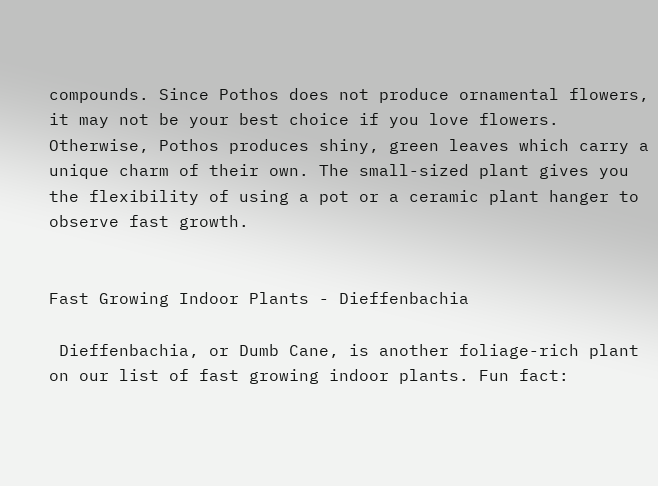compounds. Since Pothos does not produce ornamental flowers, it may not be your best choice if you love flowers. Otherwise, Pothos produces shiny, green leaves which carry a unique charm of their own. The small-sized plant gives you the flexibility of using a pot or a ceramic plant hanger to observe fast growth.


Fast Growing Indoor Plants - Dieffenbachia

 Dieffenbachia, or Dumb Cane, is another foliage-rich plant on our list of fast growing indoor plants. Fun fact: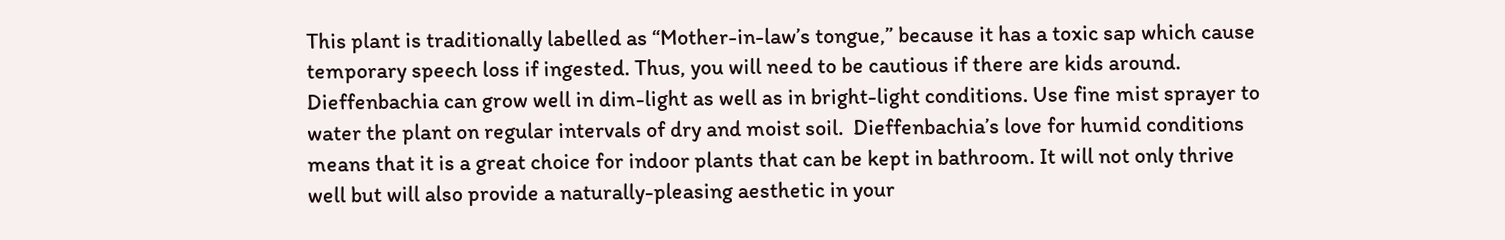This plant is traditionally labelled as “Mother-in-law’s tongue,” because it has a toxic sap which cause temporary speech loss if ingested. Thus, you will need to be cautious if there are kids around. Dieffenbachia can grow well in dim-light as well as in bright-light conditions. Use fine mist sprayer to water the plant on regular intervals of dry and moist soil.  Dieffenbachia’s love for humid conditions means that it is a great choice for indoor plants that can be kept in bathroom. It will not only thrive well but will also provide a naturally-pleasing aesthetic in your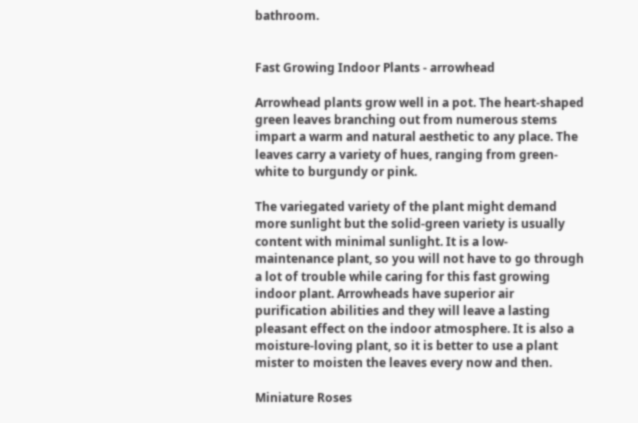bathroom.


Fast Growing Indoor Plants - arrowhead

Arrowhead plants grow well in a pot. The heart-shaped green leaves branching out from numerous stems impart a warm and natural aesthetic to any place. The leaves carry a variety of hues, ranging from green-white to burgundy or pink.

The variegated variety of the plant might demand more sunlight but the solid-green variety is usually content with minimal sunlight. It is a low-maintenance plant, so you will not have to go through a lot of trouble while caring for this fast growing indoor plant. Arrowheads have superior air purification abilities and they will leave a lasting pleasant effect on the indoor atmosphere. It is also a moisture-loving plant, so it is better to use a plant mister to moisten the leaves every now and then.

Miniature Roses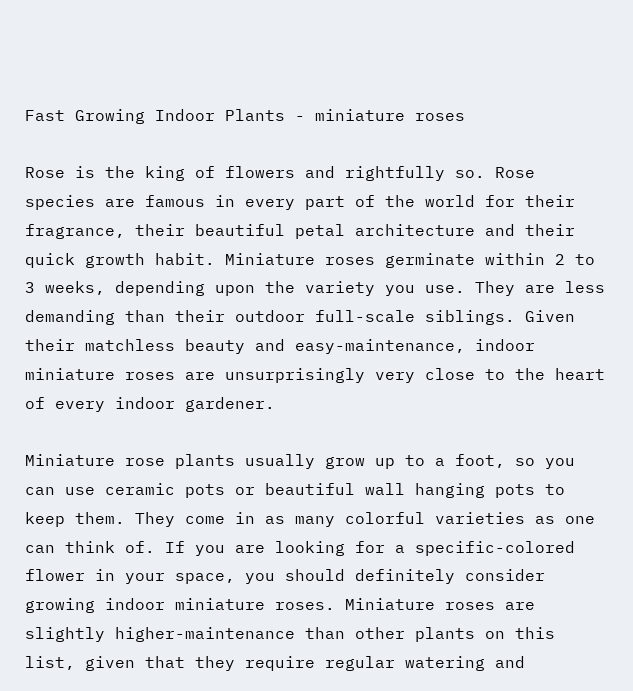Fast Growing Indoor Plants - miniature roses

Rose is the king of flowers and rightfully so. Rose species are famous in every part of the world for their fragrance, their beautiful petal architecture and their quick growth habit. Miniature roses germinate within 2 to 3 weeks, depending upon the variety you use. They are less demanding than their outdoor full-scale siblings. Given their matchless beauty and easy-maintenance, indoor miniature roses are unsurprisingly very close to the heart of every indoor gardener.

Miniature rose plants usually grow up to a foot, so you can use ceramic pots or beautiful wall hanging pots to keep them. They come in as many colorful varieties as one can think of. If you are looking for a specific-colored flower in your space, you should definitely consider growing indoor miniature roses. Miniature roses are slightly higher-maintenance than other plants on this list, given that they require regular watering and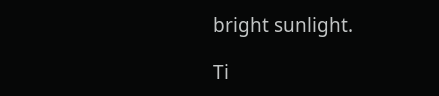bright sunlight.

Ti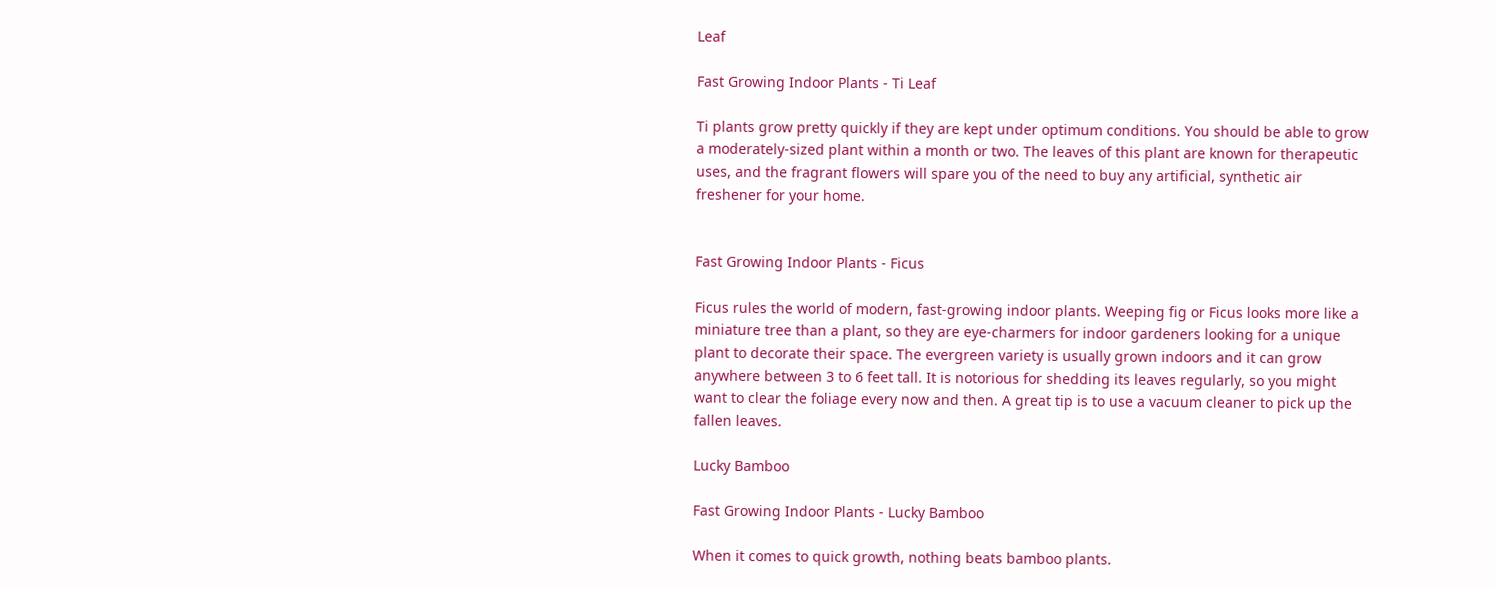Leaf

Fast Growing Indoor Plants - Ti Leaf

Ti plants grow pretty quickly if they are kept under optimum conditions. You should be able to grow a moderately-sized plant within a month or two. The leaves of this plant are known for therapeutic uses, and the fragrant flowers will spare you of the need to buy any artificial, synthetic air freshener for your home.


Fast Growing Indoor Plants - Ficus

Ficus rules the world of modern, fast-growing indoor plants. Weeping fig or Ficus looks more like a miniature tree than a plant, so they are eye-charmers for indoor gardeners looking for a unique plant to decorate their space. The evergreen variety is usually grown indoors and it can grow anywhere between 3 to 6 feet tall. It is notorious for shedding its leaves regularly, so you might want to clear the foliage every now and then. A great tip is to use a vacuum cleaner to pick up the fallen leaves.

Lucky Bamboo

Fast Growing Indoor Plants - Lucky Bamboo

When it comes to quick growth, nothing beats bamboo plants.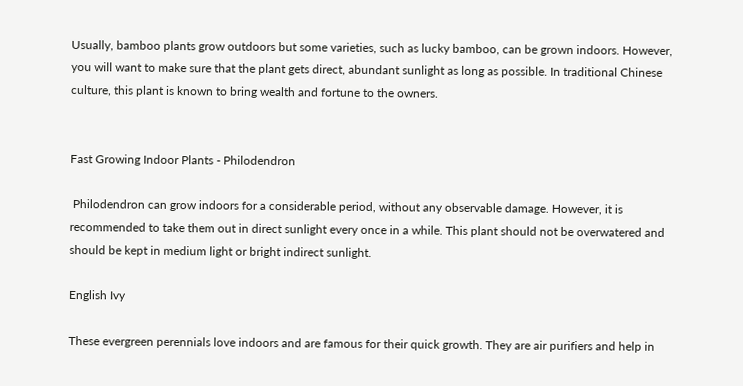Usually, bamboo plants grow outdoors but some varieties, such as lucky bamboo, can be grown indoors. However, you will want to make sure that the plant gets direct, abundant sunlight as long as possible. In traditional Chinese culture, this plant is known to bring wealth and fortune to the owners.


Fast Growing Indoor Plants - Philodendron

 Philodendron can grow indoors for a considerable period, without any observable damage. However, it is recommended to take them out in direct sunlight every once in a while. This plant should not be overwatered and should be kept in medium light or bright indirect sunlight.

English Ivy

These evergreen perennials love indoors and are famous for their quick growth. They are air purifiers and help in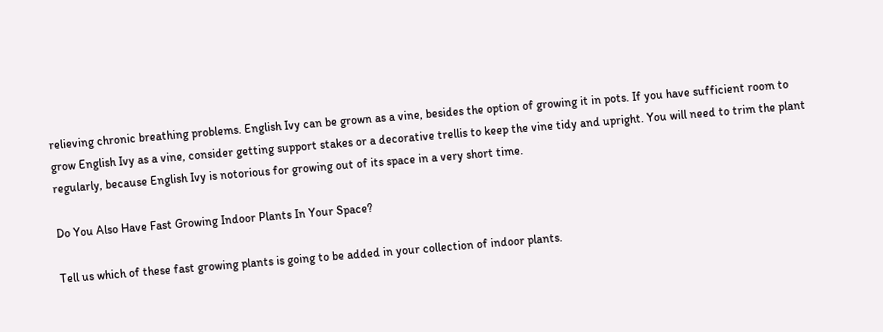relieving chronic breathing problems. English Ivy can be grown as a vine, besides the option of growing it in pots. If you have sufficient room to grow English Ivy as a vine, consider getting support stakes or a decorative trellis to keep the vine tidy and upright. You will need to trim the plant regularly, because English Ivy is notorious for growing out of its space in a very short time.

Do You Also Have Fast Growing Indoor Plants In Your Space?

Tell us which of these fast growing plants is going to be added in your collection of indoor plants.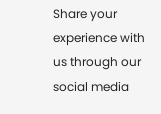Share your experience with us through our social media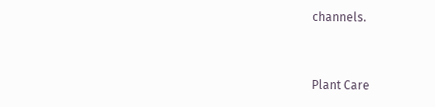channels.


Plant Care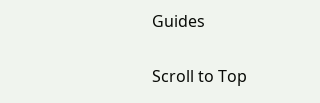Guides

Scroll to Top